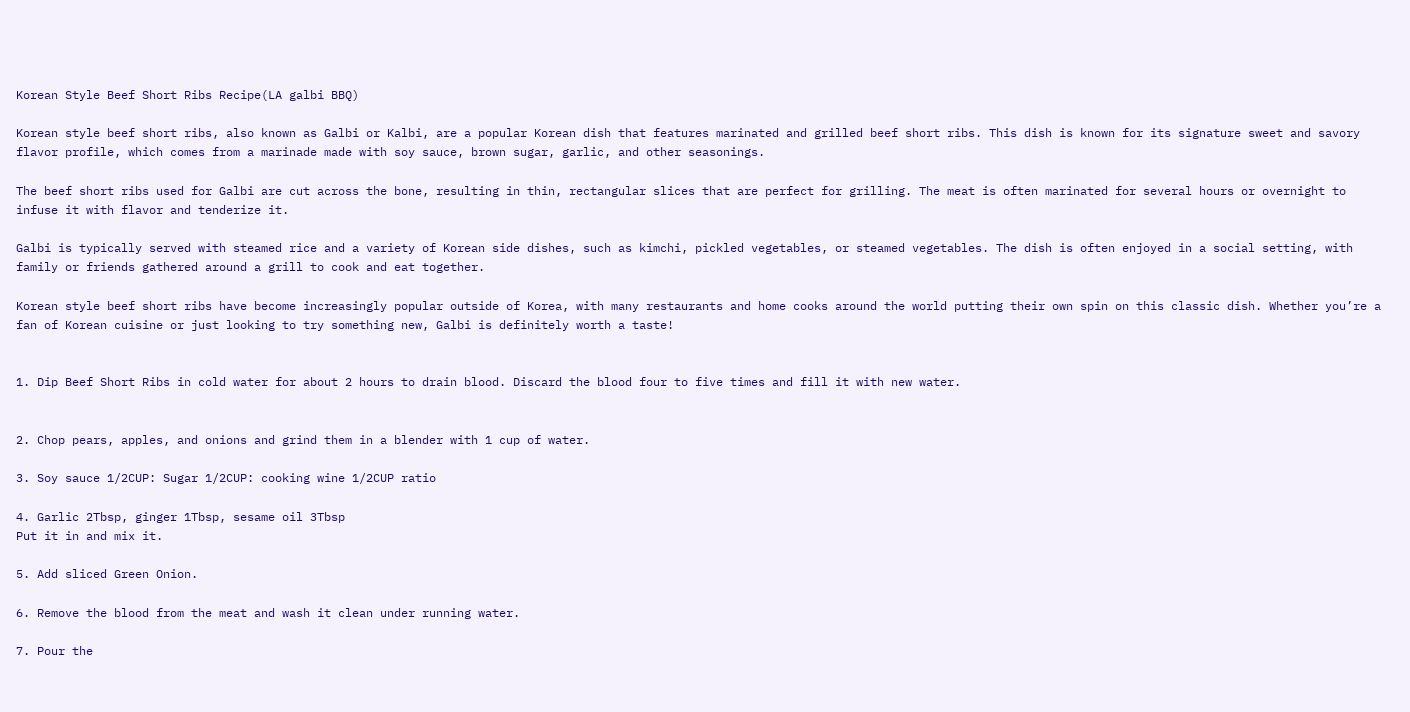Korean Style Beef Short Ribs Recipe(LA galbi BBQ)

Korean style beef short ribs, also known as Galbi or Kalbi, are a popular Korean dish that features marinated and grilled beef short ribs. This dish is known for its signature sweet and savory flavor profile, which comes from a marinade made with soy sauce, brown sugar, garlic, and other seasonings.

The beef short ribs used for Galbi are cut across the bone, resulting in thin, rectangular slices that are perfect for grilling. The meat is often marinated for several hours or overnight to infuse it with flavor and tenderize it.

Galbi is typically served with steamed rice and a variety of Korean side dishes, such as kimchi, pickled vegetables, or steamed vegetables. The dish is often enjoyed in a social setting, with family or friends gathered around a grill to cook and eat together.

Korean style beef short ribs have become increasingly popular outside of Korea, with many restaurants and home cooks around the world putting their own spin on this classic dish. Whether you’re a fan of Korean cuisine or just looking to try something new, Galbi is definitely worth a taste!


1. Dip Beef Short Ribs in cold water for about 2 hours to drain blood. Discard the blood four to five times and fill it with new water.


2. Chop pears, apples, and onions and grind them in a blender with 1 cup of water.

3. Soy sauce 1/2CUP: Sugar 1/2CUP: cooking wine 1/2CUP ratio

4. Garlic 2Tbsp, ginger 1Tbsp, sesame oil 3Tbsp
Put it in and mix it.

5. Add sliced Green Onion.

6. Remove the blood from the meat and wash it clean under running water.

7. Pour the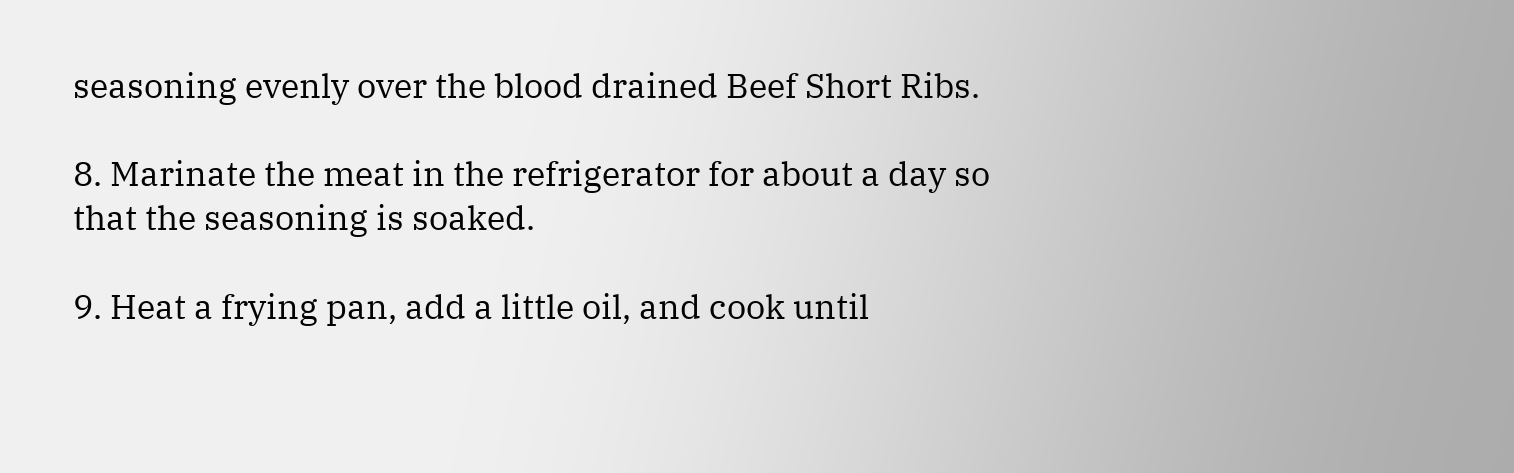seasoning evenly over the blood drained Beef Short Ribs.

8. Marinate the meat in the refrigerator for about a day so that the seasoning is soaked.

9. Heat a frying pan, add a little oil, and cook until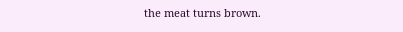the meat turns brown.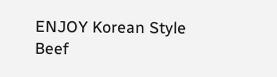ENJOY Korean Style Beef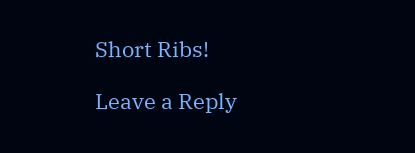Short Ribs!

Leave a Reply